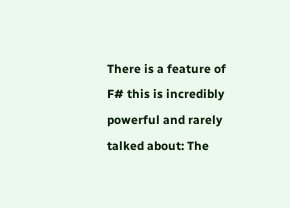There is a feature of F# this is incredibly powerful and rarely talked about: The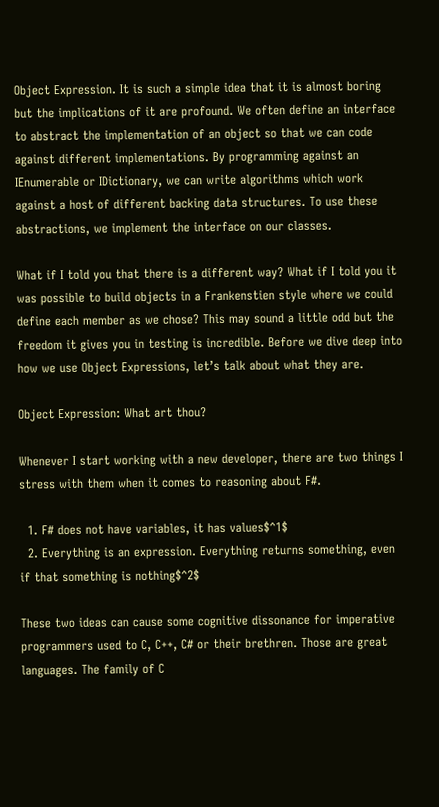Object Expression. It is such a simple idea that it is almost boring but the implications of it are profound. We often define an interface to abstract the implementation of an object so that we can code against different implementations. By programming against an IEnumerable or IDictionary, we can write algorithms which work against a host of different backing data structures. To use these abstractions, we implement the interface on our classes.

What if I told you that there is a different way? What if I told you it was possible to build objects in a Frankenstien style where we could define each member as we chose? This may sound a little odd but the freedom it gives you in testing is incredible. Before we dive deep into how we use Object Expressions, let’s talk about what they are.

Object Expression: What art thou?

Whenever I start working with a new developer, there are two things I stress with them when it comes to reasoning about F#.

  1. F# does not have variables, it has values$^1$
  2. Everything is an expression. Everything returns something, even if that something is nothing$^2$

These two ideas can cause some cognitive dissonance for imperative programmers used to C, C++, C# or their brethren. Those are great languages. The family of C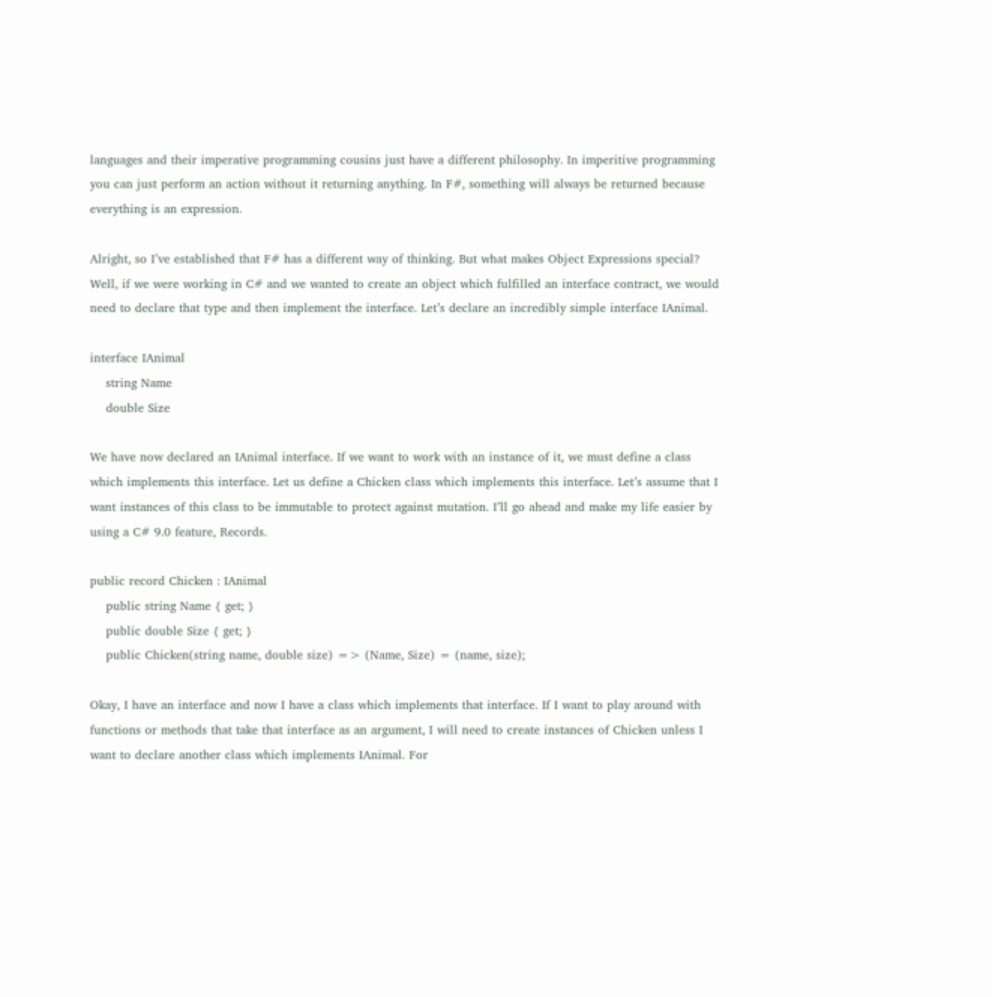languages and their imperative programming cousins just have a different philosophy. In imperitive programming you can just perform an action without it returning anything. In F#, something will always be returned because everything is an expression.

Alright, so I’ve established that F# has a different way of thinking. But what makes Object Expressions special? Well, if we were working in C# and we wanted to create an object which fulfilled an interface contract, we would need to declare that type and then implement the interface. Let’s declare an incredibly simple interface IAnimal.

interface IAnimal
    string Name
    double Size

We have now declared an IAnimal interface. If we want to work with an instance of it, we must define a class which implements this interface. Let us define a Chicken class which implements this interface. Let’s assume that I want instances of this class to be immutable to protect against mutation. I’ll go ahead and make my life easier by using a C# 9.0 feature, Records.

public record Chicken : IAnimal
    public string Name { get; }
    public double Size { get; }
    public Chicken(string name, double size) => (Name, Size) = (name, size);

Okay, I have an interface and now I have a class which implements that interface. If I want to play around with functions or methods that take that interface as an argument, I will need to create instances of Chicken unless I want to declare another class which implements IAnimal. For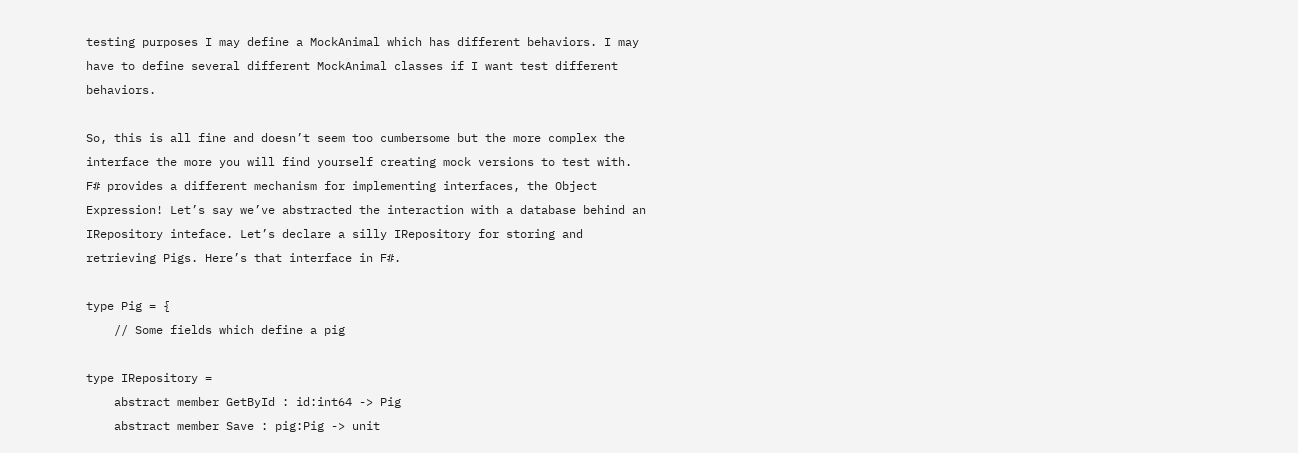testing purposes I may define a MockAnimal which has different behaviors. I may have to define several different MockAnimal classes if I want test different behaviors.

So, this is all fine and doesn’t seem too cumbersome but the more complex the interface the more you will find yourself creating mock versions to test with. F# provides a different mechanism for implementing interfaces, the Object Expression! Let’s say we’ve abstracted the interaction with a database behind an IRepository inteface. Let’s declare a silly IRepository for storing and retrieving Pigs. Here’s that interface in F#.

type Pig = {
    // Some fields which define a pig

type IRepository =
    abstract member GetById : id:int64 -> Pig
    abstract member Save : pig:Pig -> unit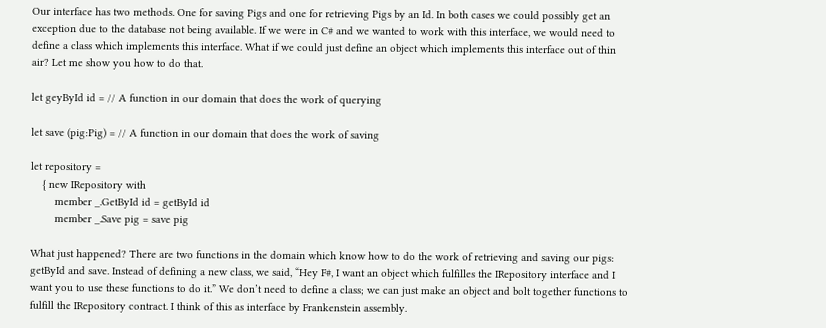Our interface has two methods. One for saving Pigs and one for retrieving Pigs by an Id. In both cases we could possibly get an exception due to the database not being available. If we were in C# and we wanted to work with this interface, we would need to define a class which implements this interface. What if we could just define an object which implements this interface out of thin air? Let me show you how to do that.

let geyById id = // A function in our domain that does the work of querying

let save (pig:Pig) = // A function in our domain that does the work of saving

let repository =
    { new IRepository with
        member _.GetById id = getById id
        member _.Save pig = save pig

What just happened? There are two functions in the domain which know how to do the work of retrieving and saving our pigs: getById and save. Instead of defining a new class, we said, “Hey F#, I want an object which fulfilles the IRepository interface and I want you to use these functions to do it.” We don’t need to define a class; we can just make an object and bolt together functions to fulfill the IRepository contract. I think of this as interface by Frankenstein assembly.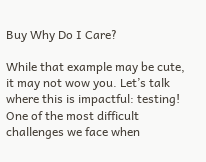Buy Why Do I Care?

While that example may be cute, it may not wow you. Let’s talk where this is impactful: testing! One of the most difficult challenges we face when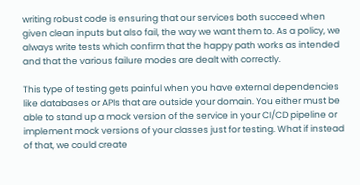writing robust code is ensuring that our services both succeed when given clean inputs but also fail, the way we want them to. As a policy, we always write tests which confirm that the happy path works as intended and that the various failure modes are dealt with correctly.

This type of testing gets painful when you have external dependencies like databases or APIs that are outside your domain. You either must be able to stand up a mock version of the service in your CI/CD pipeline or implement mock versions of your classes just for testing. What if instead of that, we could create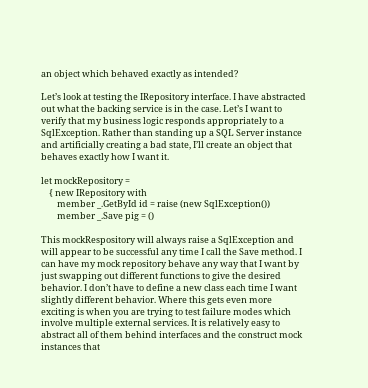an object which behaved exactly as intended?

Let’s look at testing the IRepository interface. I have abstracted out what the backing service is in the case. Let’s I want to verify that my business logic responds appropriately to a SqlException. Rather than standing up a SQL Server instance and artificially creating a bad state, I’ll create an object that behaves exactly how I want it.

let mockRepository =
    { new IRepository with
        member _.GetById id = raise (new SqlException())
        member _.Save pig = ()

This mockRespository will always raise a SqlException and will appear to be successful any time I call the Save method. I can have my mock repository behave any way that I want by just swapping out different functions to give the desired behavior. I don’t have to define a new class each time I want slightly different behavior. Where this gets even more exciting is when you are trying to test failure modes which involve multiple external services. It is relatively easy to abstract all of them behind interfaces and the construct mock instances that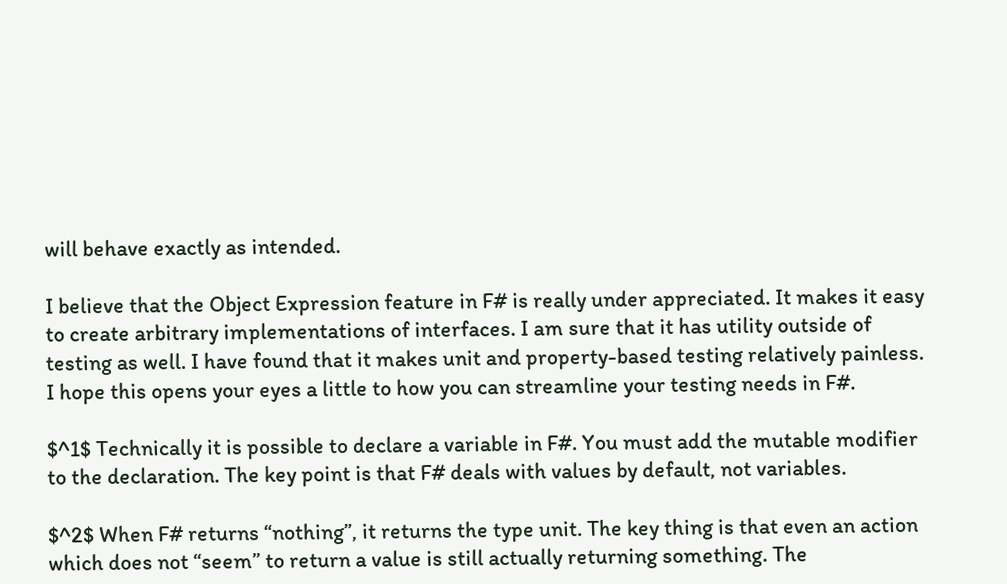will behave exactly as intended.

I believe that the Object Expression feature in F# is really under appreciated. It makes it easy to create arbitrary implementations of interfaces. I am sure that it has utility outside of testing as well. I have found that it makes unit and property-based testing relatively painless. I hope this opens your eyes a little to how you can streamline your testing needs in F#.

$^1$ Technically it is possible to declare a variable in F#. You must add the mutable modifier to the declaration. The key point is that F# deals with values by default, not variables.

$^2$ When F# returns “nothing”, it returns the type unit. The key thing is that even an action which does not “seem” to return a value is still actually returning something. The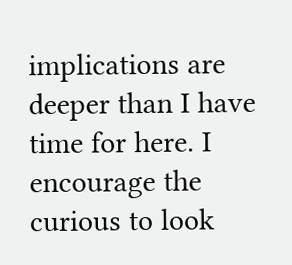implications are deeper than I have time for here. I encourage the curious to look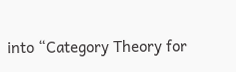into “Category Theory for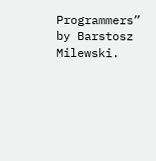Programmers” by Barstosz Milewski.